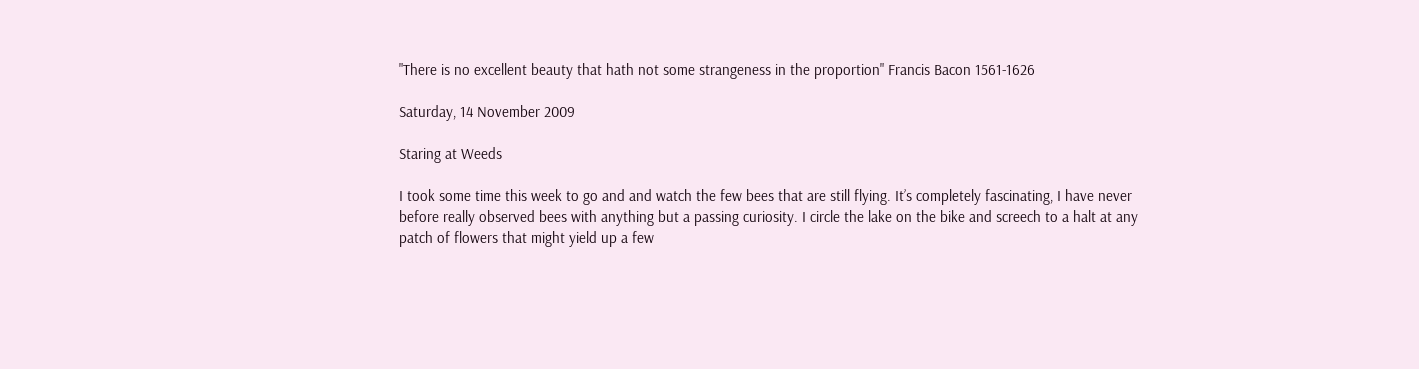"There is no excellent beauty that hath not some strangeness in the proportion" Francis Bacon 1561-1626

Saturday, 14 November 2009

Staring at Weeds

I took some time this week to go and and watch the few bees that are still flying. It’s completely fascinating, I have never before really observed bees with anything but a passing curiosity. I circle the lake on the bike and screech to a halt at any patch of flowers that might yield up a few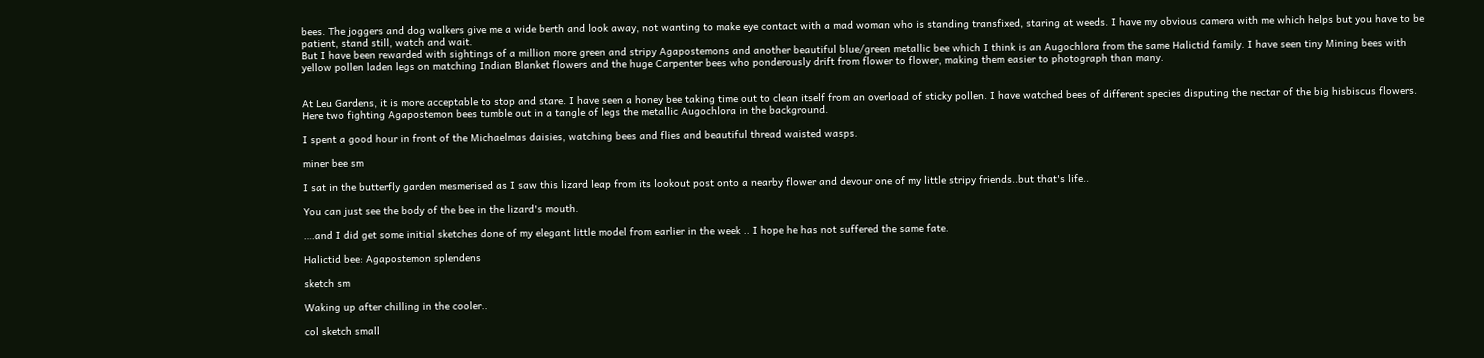bees. The joggers and dog walkers give me a wide berth and look away, not wanting to make eye contact with a mad woman who is standing transfixed, staring at weeds. I have my obvious camera with me which helps but you have to be patient, stand still, watch and wait.
But I have been rewarded with sightings of a million more green and stripy Agapostemons and another beautiful blue/green metallic bee which I think is an Augochlora from the same Halictid family. I have seen tiny Mining bees with yellow pollen laden legs on matching Indian Blanket flowers and the huge Carpenter bees who ponderously drift from flower to flower, making them easier to photograph than many.


At Leu Gardens, it is more acceptable to stop and stare. I have seen a honey bee taking time out to clean itself from an overload of sticky pollen. I have watched bees of different species disputing the nectar of the big hisbiscus flowers. Here two fighting Agapostemon bees tumble out in a tangle of legs the metallic Augochlora in the background.

I spent a good hour in front of the Michaelmas daisies, watching bees and flies and beautiful thread waisted wasps.

miner bee sm

I sat in the butterfly garden mesmerised as I saw this lizard leap from its lookout post onto a nearby flower and devour one of my little stripy friends..but that's life..

You can just see the body of the bee in the lizard's mouth.

….and I did get some initial sketches done of my elegant little model from earlier in the week .. I hope he has not suffered the same fate.

Halictid bee: Agapostemon splendens

sketch sm

Waking up after chilling in the cooler..

col sketch small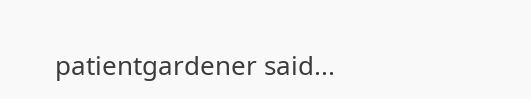patientgardener said...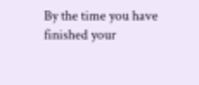By the time you have finished your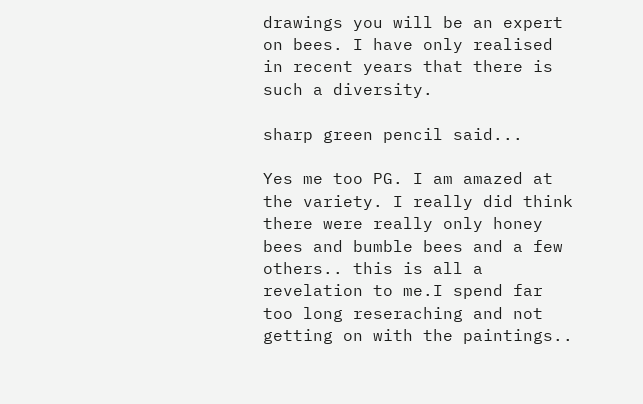drawings you will be an expert on bees. I have only realised in recent years that there is such a diversity.

sharp green pencil said...

Yes me too PG. I am amazed at the variety. I really did think there were really only honey bees and bumble bees and a few others.. this is all a revelation to me.I spend far too long reseraching and not getting on with the paintings..